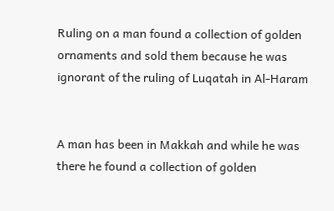Ruling on a man found a collection of golden ornaments and sold them because he was ignorant of the ruling of Luqatah in Al-Haram


A man has been in Makkah and while he was there he found a collection of golden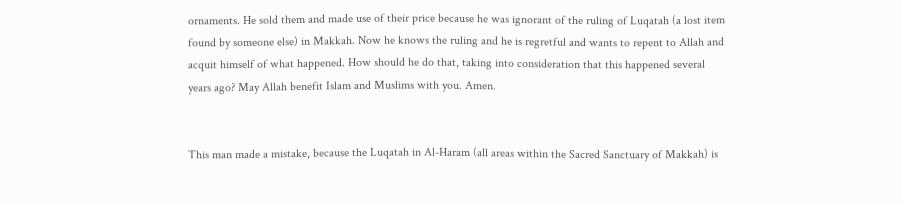ornaments. He sold them and made use of their price because he was ignorant of the ruling of Luqatah (a lost item found by someone else) in Makkah. Now he knows the ruling and he is regretful and wants to repent to Allah and acquit himself of what happened. How should he do that, taking into consideration that this happened several years ago? May Allah benefit Islam and Muslims with you. Amen.


This man made a mistake, because the Luqatah in Al-Haram (all areas within the Sacred Sanctuary of Makkah) is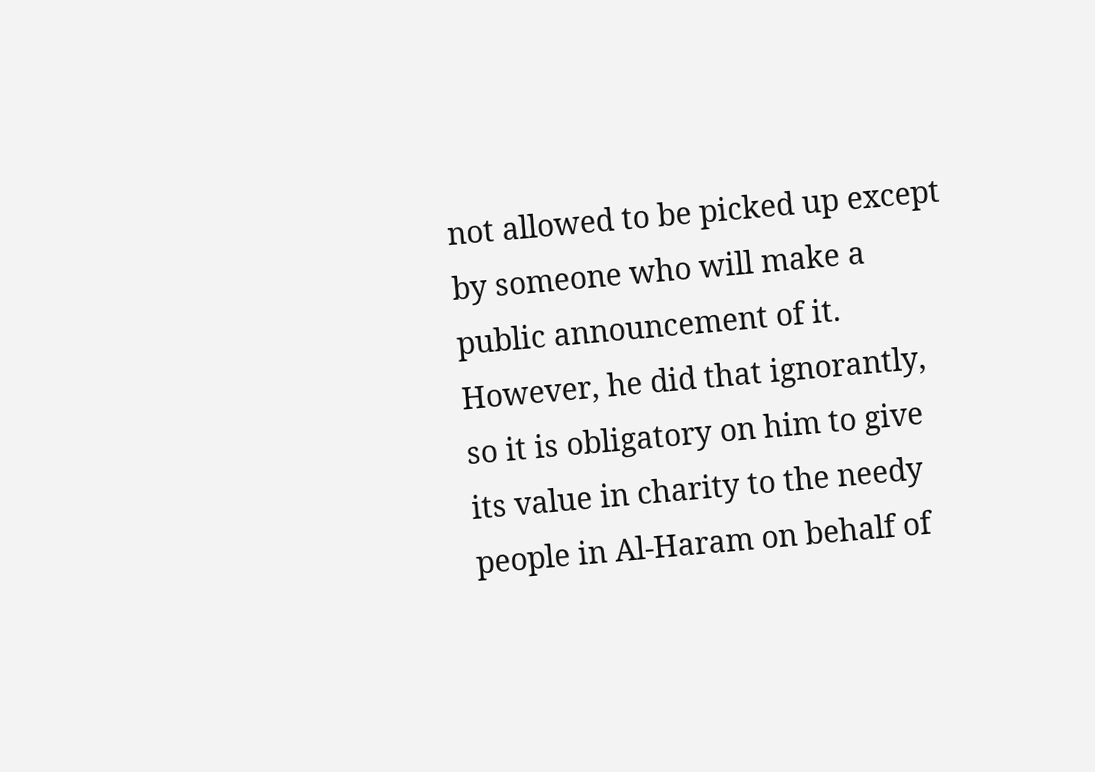not allowed to be picked up except by someone who will make a public announcement of it. However, he did that ignorantly, so it is obligatory on him to give its value in charity to the needy people in Al-Haram on behalf of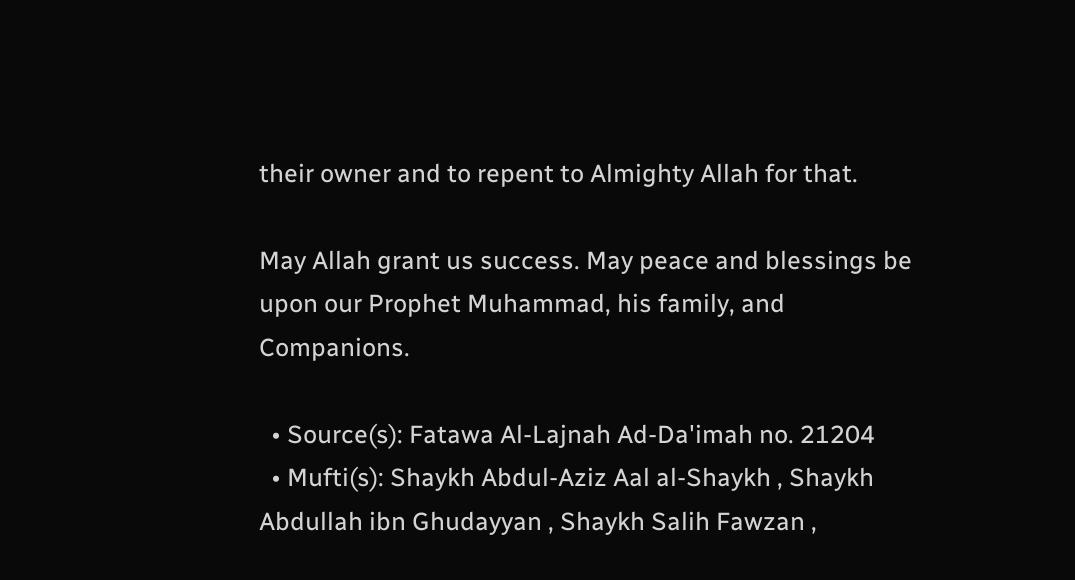their owner and to repent to Almighty Allah for that.

May Allah grant us success. May peace and blessings be upon our Prophet Muhammad, his family, and Companions.

  • Source(s): Fatawa Al-Lajnah Ad-Da'imah no. 21204
  • Mufti(s): Shaykh Abdul-Aziz Aal al-Shaykh , Shaykh Abdullah ibn Ghudayyan , Shaykh Salih Fawzan ,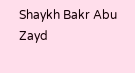Shaykh Bakr Abu Zayd